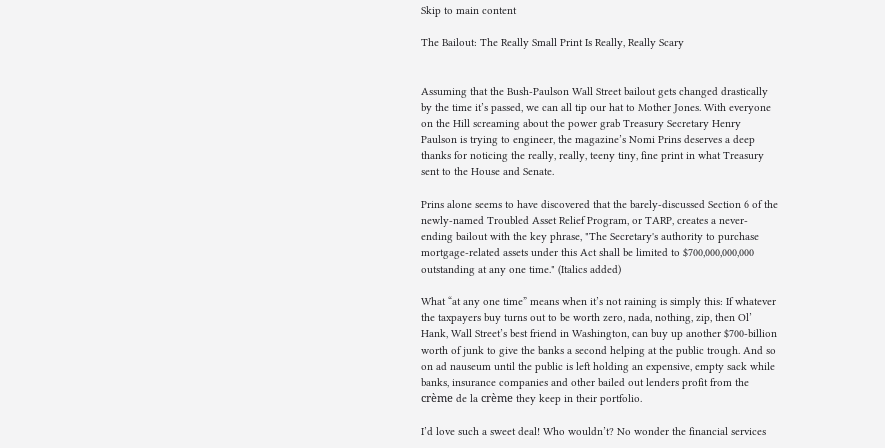Skip to main content

The Bailout: The Really Small Print Is Really, Really Scary


Assuming that the Bush-Paulson Wall Street bailout gets changed drastically by the time it’s passed, we can all tip our hat to Mother Jones. With everyone on the Hill screaming about the power grab Treasury Secretary Henry Paulson is trying to engineer, the magazine’s Nomi Prins deserves a deep thanks for noticing the really, really, teeny tiny, fine print in what Treasury sent to the House and Senate.

Prins alone seems to have discovered that the barely-discussed Section 6 of the newly-named Troubled Asset Relief Program, or TARP, creates a never-ending bailout with the key phrase, "The Secretary's authority to purchase mortgage-related assets under this Act shall be limited to $700,000,000,000 outstanding at any one time." (Italics added)

What “at any one time” means when it’s not raining is simply this: If whatever the taxpayers buy turns out to be worth zero, nada, nothing, zip, then Ol’ Hank, Wall Street’s best friend in Washington, can buy up another $700-billion worth of junk to give the banks a second helping at the public trough. And so on ad nauseum until the public is left holding an expensive, empty sack while banks, insurance companies and other bailed out lenders profit from the crème de la crème they keep in their portfolio.

I’d love such a sweet deal! Who wouldn’t? No wonder the financial services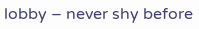lobby – never shy before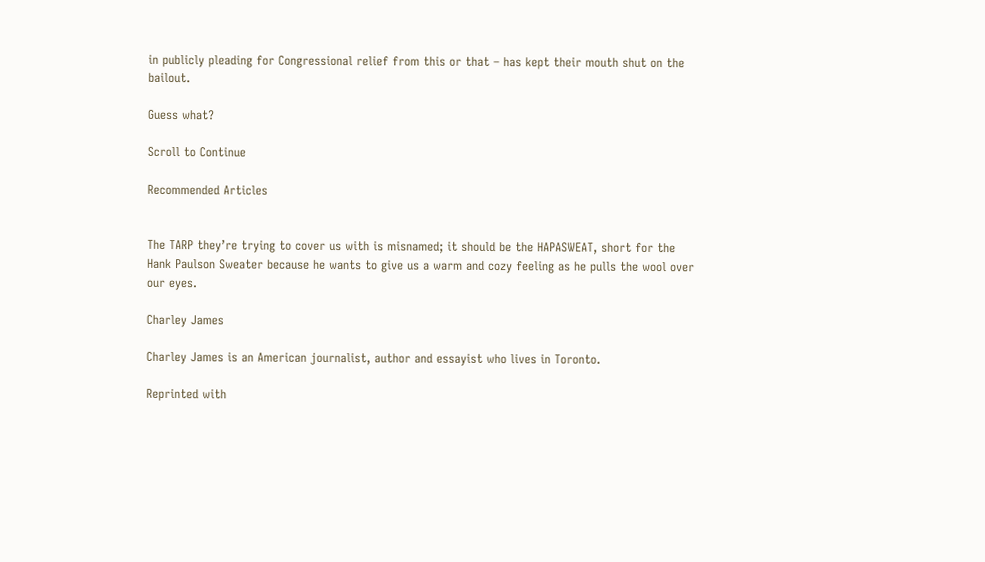in publicly pleading for Congressional relief from this or that – has kept their mouth shut on the bailout.

Guess what?

Scroll to Continue

Recommended Articles


The TARP they’re trying to cover us with is misnamed; it should be the HAPASWEAT, short for the Hank Paulson Sweater because he wants to give us a warm and cozy feeling as he pulls the wool over our eyes.

Charley James

Charley James is an American journalist, author and essayist who lives in Toronto.

Reprinted with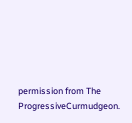permission from The ProgressiveCurmudgeon.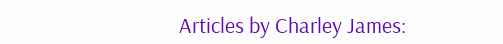Articles by Charley James: